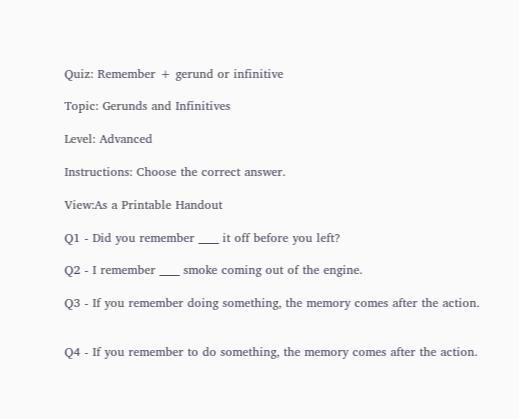Quiz: Remember + gerund or infinitive

Topic: Gerunds and Infinitives

Level: Advanced

Instructions: Choose the correct answer.

View:As a Printable Handout

Q1 - Did you remember ____ it off before you left?

Q2 - I remember ____ smoke coming out of the engine.

Q3 - If you remember doing something, the memory comes after the action.


Q4 - If you remember to do something, the memory comes after the action.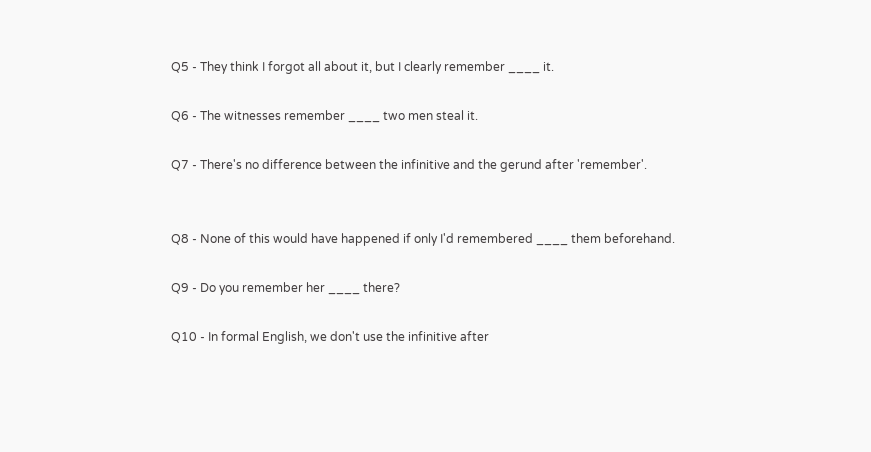Q5 - They think I forgot all about it, but I clearly remember ____ it.

Q6 - The witnesses remember ____ two men steal it.

Q7 - There's no difference between the infinitive and the gerund after 'remember'.


Q8 - None of this would have happened if only I'd remembered ____ them beforehand.

Q9 - Do you remember her ____ there?

Q10 - In formal English, we don't use the infinitive after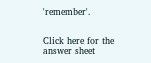'remember'.


Click here for the answer sheet